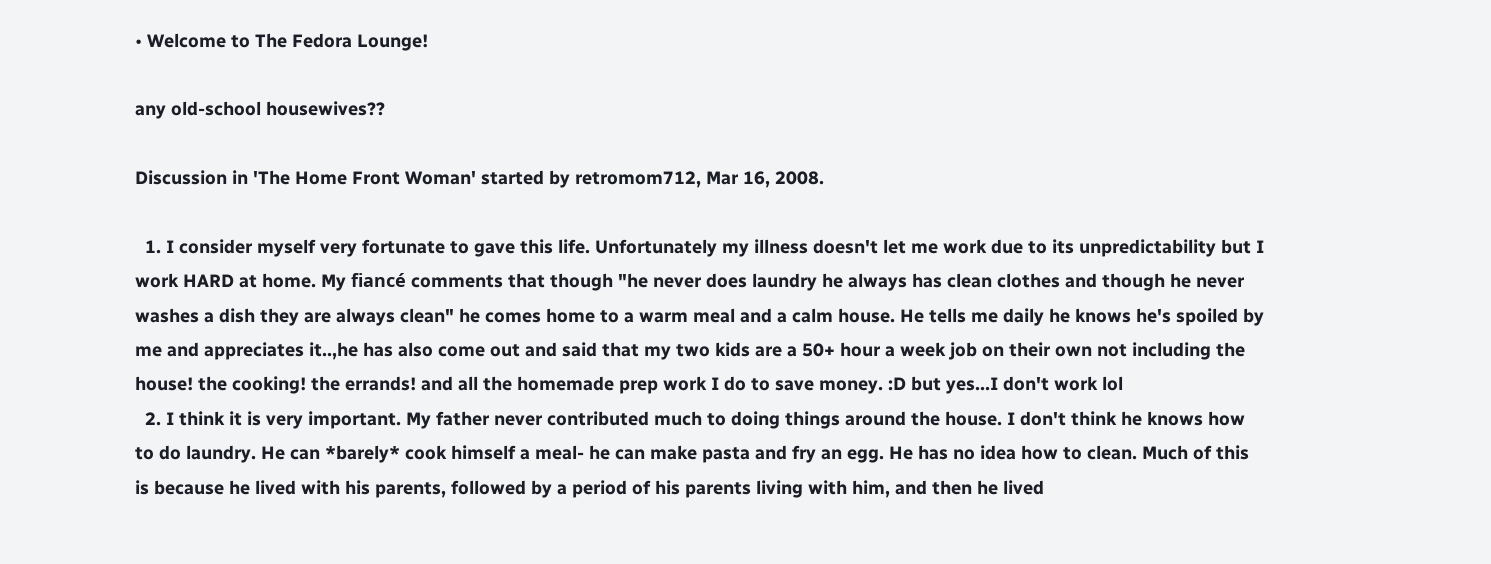• Welcome to The Fedora Lounge!

any old-school housewives??

Discussion in 'The Home Front Woman' started by retromom712, Mar 16, 2008.

  1. I consider myself very fortunate to gave this life. Unfortunately my illness doesn't let me work due to its unpredictability but I work HARD at home. My fiancé comments that though "he never does laundry he always has clean clothes and though he never washes a dish they are always clean" he comes home to a warm meal and a calm house. He tells me daily he knows he's spoiled by me and appreciates it..,he has also come out and said that my two kids are a 50+ hour a week job on their own not including the house! the cooking! the errands! and all the homemade prep work I do to save money. :D but yes...I don't work lol
  2. I think it is very important. My father never contributed much to doing things around the house. I don't think he knows how to do laundry. He can *barely* cook himself a meal- he can make pasta and fry an egg. He has no idea how to clean. Much of this is because he lived with his parents, followed by a period of his parents living with him, and then he lived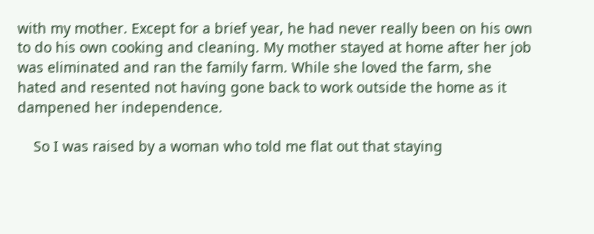with my mother. Except for a brief year, he had never really been on his own to do his own cooking and cleaning. My mother stayed at home after her job was eliminated and ran the family farm. While she loved the farm, she hated and resented not having gone back to work outside the home as it dampened her independence.

    So I was raised by a woman who told me flat out that staying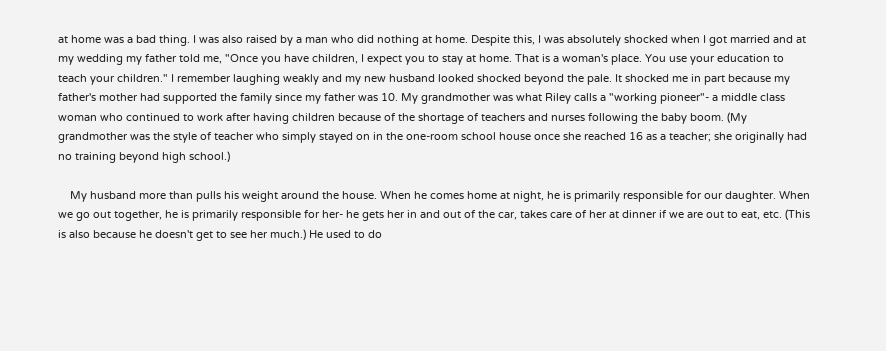at home was a bad thing. I was also raised by a man who did nothing at home. Despite this, I was absolutely shocked when I got married and at my wedding my father told me, "Once you have children, I expect you to stay at home. That is a woman's place. You use your education to teach your children." I remember laughing weakly and my new husband looked shocked beyond the pale. It shocked me in part because my father's mother had supported the family since my father was 10. My grandmother was what Riley calls a "working pioneer"- a middle class woman who continued to work after having children because of the shortage of teachers and nurses following the baby boom. (My grandmother was the style of teacher who simply stayed on in the one-room school house once she reached 16 as a teacher; she originally had no training beyond high school.)

    My husband more than pulls his weight around the house. When he comes home at night, he is primarily responsible for our daughter. When we go out together, he is primarily responsible for her- he gets her in and out of the car, takes care of her at dinner if we are out to eat, etc. (This is also because he doesn't get to see her much.) He used to do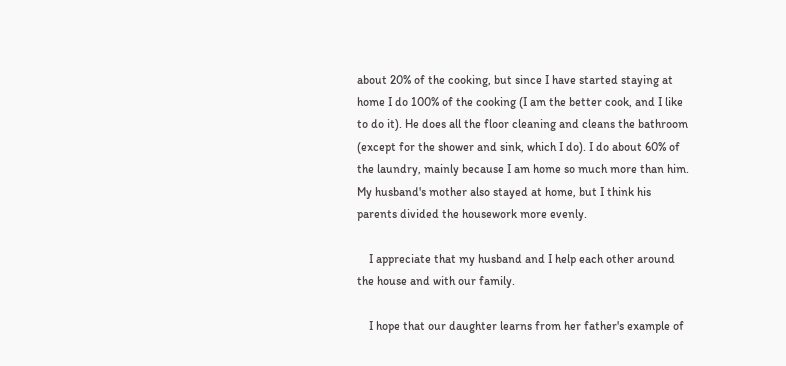about 20% of the cooking, but since I have started staying at home I do 100% of the cooking (I am the better cook, and I like to do it). He does all the floor cleaning and cleans the bathroom (except for the shower and sink, which I do). I do about 60% of the laundry, mainly because I am home so much more than him. My husband's mother also stayed at home, but I think his parents divided the housework more evenly.

    I appreciate that my husband and I help each other around the house and with our family.

    I hope that our daughter learns from her father's example of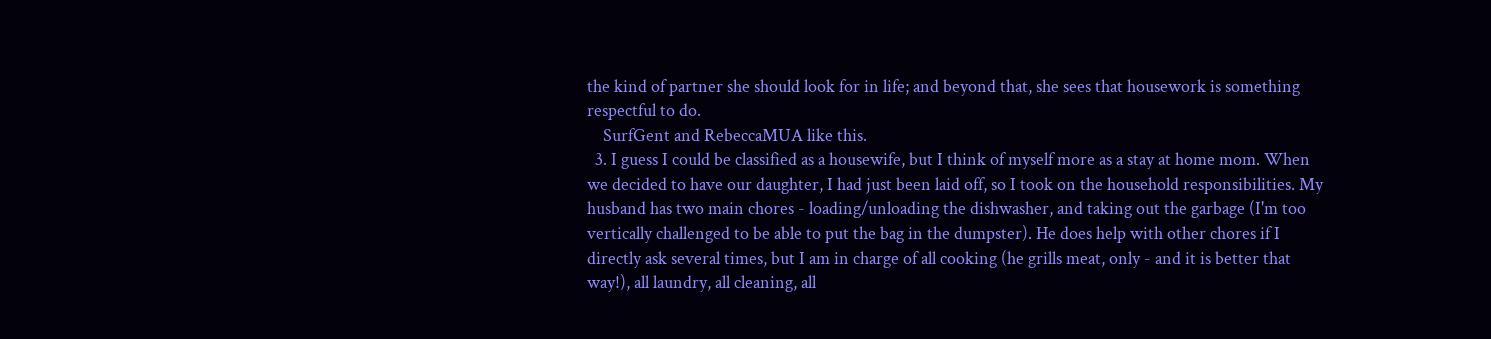the kind of partner she should look for in life; and beyond that, she sees that housework is something respectful to do.
    SurfGent and RebeccaMUA like this.
  3. I guess I could be classified as a housewife, but I think of myself more as a stay at home mom. When we decided to have our daughter, I had just been laid off, so I took on the household responsibilities. My husband has two main chores - loading/unloading the dishwasher, and taking out the garbage (I'm too vertically challenged to be able to put the bag in the dumpster). He does help with other chores if I directly ask several times, but I am in charge of all cooking (he grills meat, only - and it is better that way!), all laundry, all cleaning, all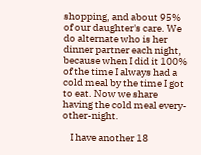shopping, and about 95% of our daughter's care. We do alternate who is her dinner partner each night, because when I did it 100% of the time I always had a cold meal by the time I got to eat. Now we share having the cold meal every-other-night.

    I have another 18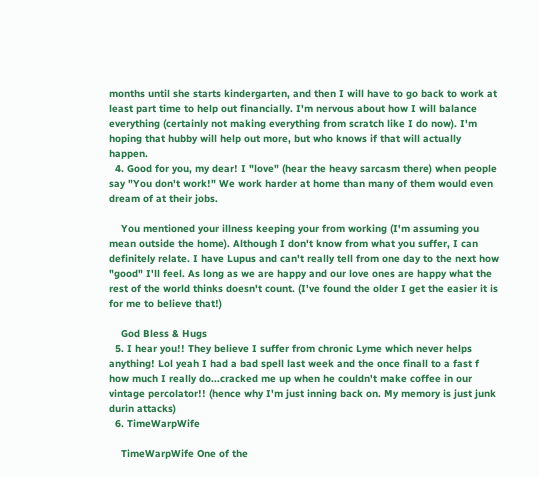months until she starts kindergarten, and then I will have to go back to work at least part time to help out financially. I'm nervous about how I will balance everything (certainly not making everything from scratch like I do now). I'm hoping that hubby will help out more, but who knows if that will actually happen.
  4. Good for you, my dear! I "love" (hear the heavy sarcasm there) when people say "You don't work!" We work harder at home than many of them would even dream of at their jobs.

    You mentioned your illness keeping your from working (I'm assuming you mean outside the home). Although I don't know from what you suffer, I can definitely relate. I have Lupus and can't really tell from one day to the next how "good" I'll feel. As long as we are happy and our love ones are happy what the rest of the world thinks doesn't count. (I've found the older I get the easier it is for me to believe that!)

    God Bless & Hugs
  5. I hear you!! They believe I suffer from chronic Lyme which never helps anything! Lol yeah I had a bad spell last week and the once finall to a fast f how much I really do...cracked me up when he couldn't make coffee in our vintage percolator!! (hence why I'm just inning back on. My memory is just junk durin attacks)
  6. TimeWarpWife

    TimeWarpWife One of the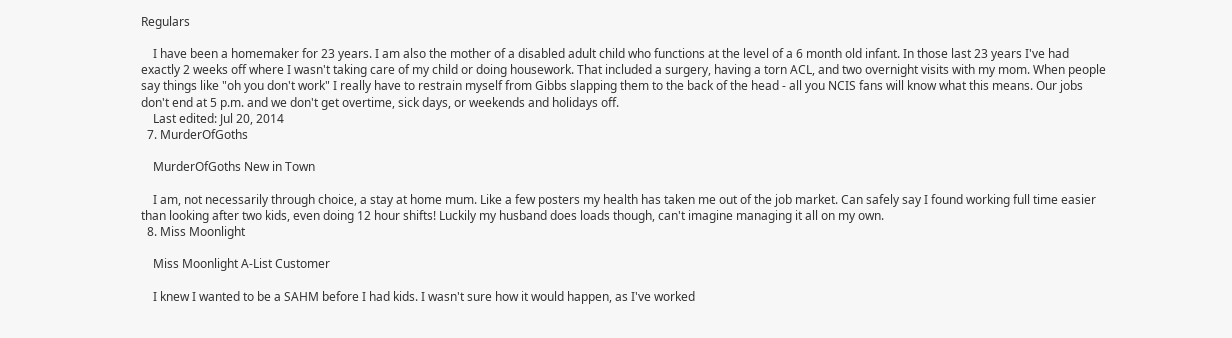Regulars

    I have been a homemaker for 23 years. I am also the mother of a disabled adult child who functions at the level of a 6 month old infant. In those last 23 years I've had exactly 2 weeks off where I wasn't taking care of my child or doing housework. That included a surgery, having a torn ACL, and two overnight visits with my mom. When people say things like "oh you don't work" I really have to restrain myself from Gibbs slapping them to the back of the head - all you NCIS fans will know what this means. Our jobs don't end at 5 p.m. and we don't get overtime, sick days, or weekends and holidays off.
    Last edited: Jul 20, 2014
  7. MurderOfGoths

    MurderOfGoths New in Town

    I am, not necessarily through choice, a stay at home mum. Like a few posters my health has taken me out of the job market. Can safely say I found working full time easier than looking after two kids, even doing 12 hour shifts! Luckily my husband does loads though, can't imagine managing it all on my own.
  8. Miss Moonlight

    Miss Moonlight A-List Customer

    I knew I wanted to be a SAHM before I had kids. I wasn't sure how it would happen, as I've worked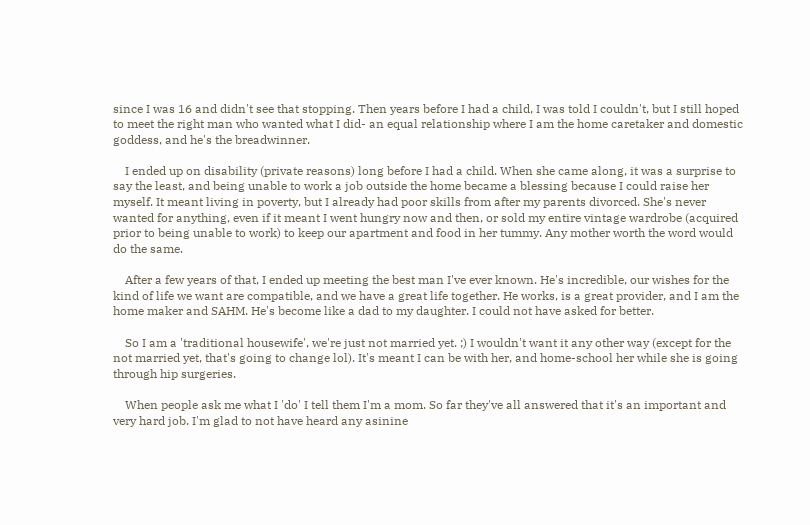since I was 16 and didn't see that stopping. Then years before I had a child, I was told I couldn't, but I still hoped to meet the right man who wanted what I did- an equal relationship where I am the home caretaker and domestic goddess, and he's the breadwinner.

    I ended up on disability (private reasons) long before I had a child. When she came along, it was a surprise to say the least, and being unable to work a job outside the home became a blessing because I could raise her myself. It meant living in poverty, but I already had poor skills from after my parents divorced. She's never wanted for anything, even if it meant I went hungry now and then, or sold my entire vintage wardrobe (acquired prior to being unable to work) to keep our apartment and food in her tummy. Any mother worth the word would do the same.

    After a few years of that, I ended up meeting the best man I've ever known. He's incredible, our wishes for the kind of life we want are compatible, and we have a great life together. He works, is a great provider, and I am the home maker and SAHM. He's become like a dad to my daughter. I could not have asked for better.

    So I am a 'traditional housewife', we're just not married yet. ;) I wouldn't want it any other way (except for the not married yet, that's going to change lol). It's meant I can be with her, and home-school her while she is going through hip surgeries.

    When people ask me what I 'do' I tell them I'm a mom. So far they've all answered that it's an important and very hard job. I'm glad to not have heard any asinine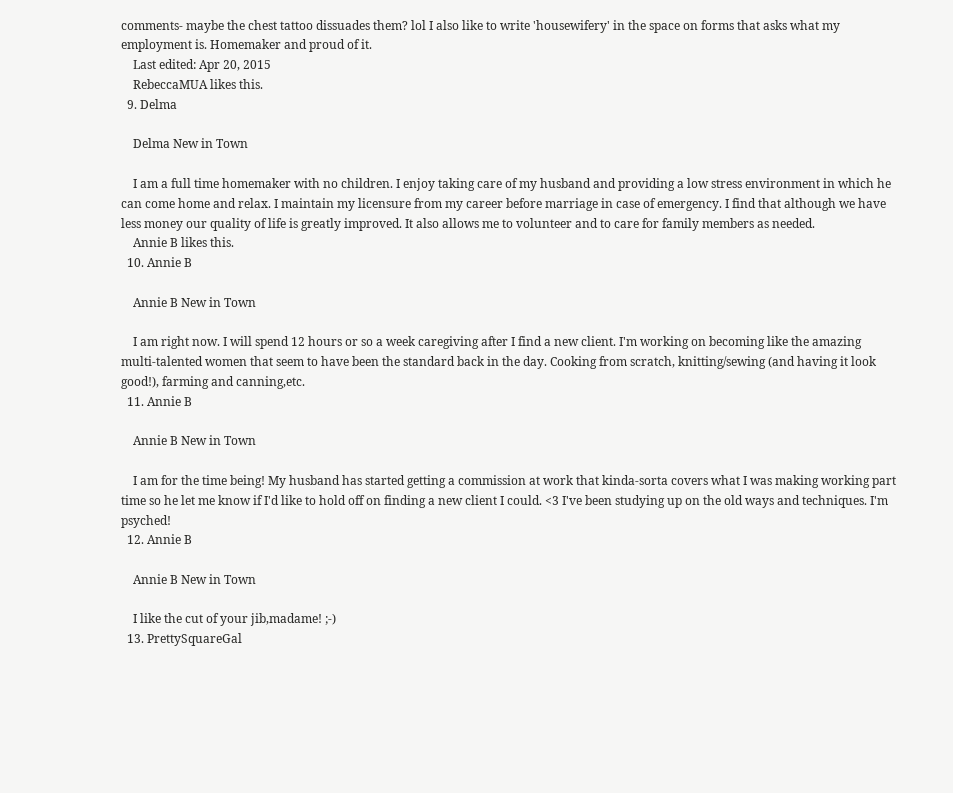comments- maybe the chest tattoo dissuades them? lol I also like to write 'housewifery' in the space on forms that asks what my employment is. Homemaker and proud of it.
    Last edited: Apr 20, 2015
    RebeccaMUA likes this.
  9. Delma

    Delma New in Town

    I am a full time homemaker with no children. I enjoy taking care of my husband and providing a low stress environment in which he can come home and relax. I maintain my licensure from my career before marriage in case of emergency. I find that although we have less money our quality of life is greatly improved. It also allows me to volunteer and to care for family members as needed.
    Annie B likes this.
  10. Annie B

    Annie B New in Town

    I am right now. I will spend 12 hours or so a week caregiving after I find a new client. I'm working on becoming like the amazing multi-talented women that seem to have been the standard back in the day. Cooking from scratch, knitting/sewing (and having it look good!), farming and canning,etc.
  11. Annie B

    Annie B New in Town

    I am for the time being! My husband has started getting a commission at work that kinda-sorta covers what I was making working part time so he let me know if I'd like to hold off on finding a new client I could. <3 I've been studying up on the old ways and techniques. I'm psyched!
  12. Annie B

    Annie B New in Town

    I like the cut of your jib,madame! ;-)
  13. PrettySquareGal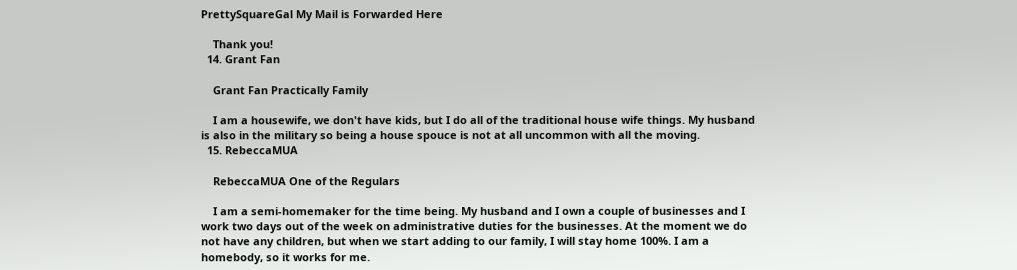PrettySquareGal My Mail is Forwarded Here

    Thank you!
  14. Grant Fan

    Grant Fan Practically Family

    I am a housewife, we don't have kids, but I do all of the traditional house wife things. My husband is also in the military so being a house spouce is not at all uncommon with all the moving.
  15. RebeccaMUA

    RebeccaMUA One of the Regulars

    I am a semi-homemaker for the time being. My husband and I own a couple of businesses and I work two days out of the week on administrative duties for the businesses. At the moment we do not have any children, but when we start adding to our family, I will stay home 100%. I am a homebody, so it works for me.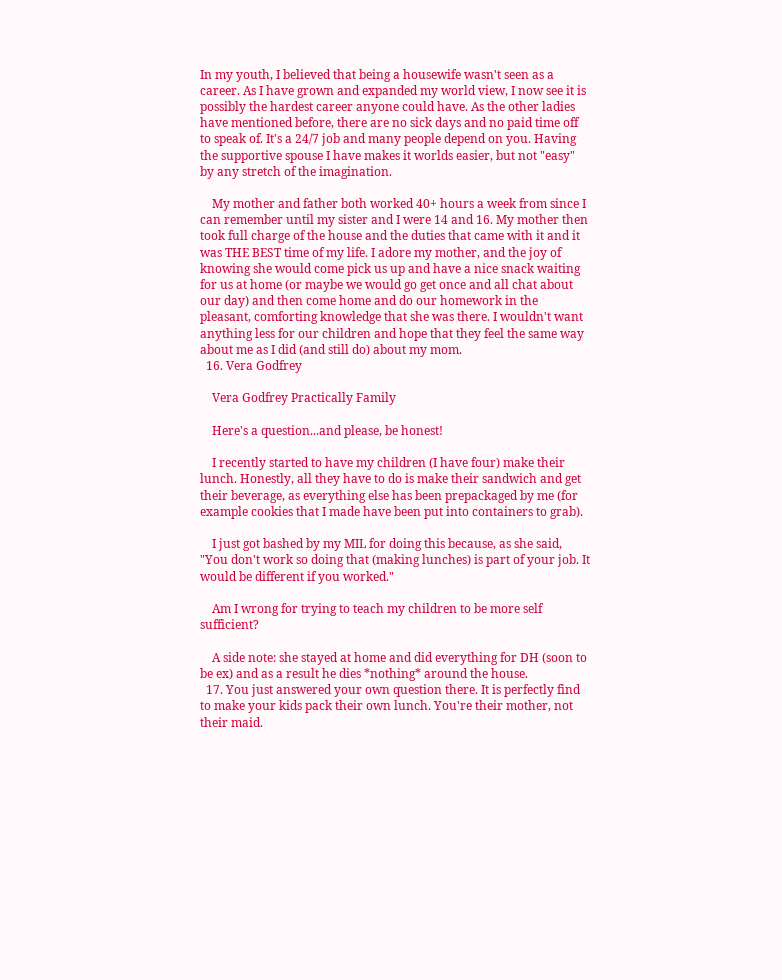In my youth, I believed that being a housewife wasn't seen as a career. As I have grown and expanded my world view, I now see it is possibly the hardest career anyone could have. As the other ladies have mentioned before, there are no sick days and no paid time off to speak of. It's a 24/7 job and many people depend on you. Having the supportive spouse I have makes it worlds easier, but not "easy" by any stretch of the imagination.

    My mother and father both worked 40+ hours a week from since I can remember until my sister and I were 14 and 16. My mother then took full charge of the house and the duties that came with it and it was THE BEST time of my life. I adore my mother, and the joy of knowing she would come pick us up and have a nice snack waiting for us at home (or maybe we would go get once and all chat about our day) and then come home and do our homework in the pleasant, comforting knowledge that she was there. I wouldn't want anything less for our children and hope that they feel the same way about me as I did (and still do) about my mom.
  16. Vera Godfrey

    Vera Godfrey Practically Family

    Here's a question...and please, be honest!

    I recently started to have my children (I have four) make their lunch. Honestly, all they have to do is make their sandwich and get their beverage, as everything else has been prepackaged by me (for example cookies that I made have been put into containers to grab).

    I just got bashed by my MIL for doing this because, as she said, "You don't work so doing that (making lunches) is part of your job. It would be different if you worked."

    Am I wrong for trying to teach my children to be more self sufficient?

    A side note: she stayed at home and did everything for DH (soon to be ex) and as a result he dies *nothing* around the house.
  17. You just answered your own question there. It is perfectly find to make your kids pack their own lunch. You're their mother, not their maid.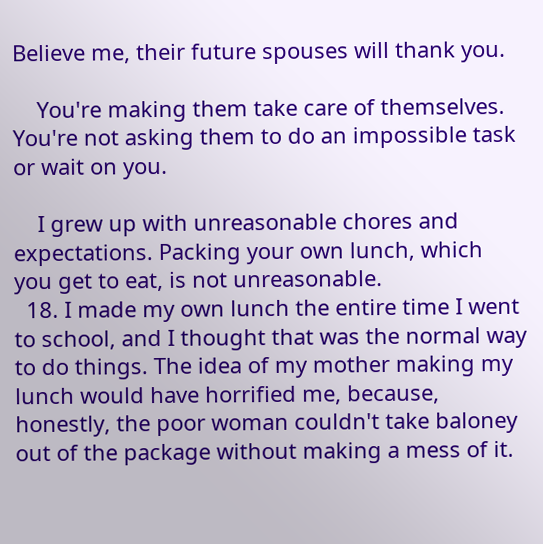Believe me, their future spouses will thank you.

    You're making them take care of themselves. You're not asking them to do an impossible task or wait on you.

    I grew up with unreasonable chores and expectations. Packing your own lunch, which you get to eat, is not unreasonable.
  18. I made my own lunch the entire time I went to school, and I thought that was the normal way to do things. The idea of my mother making my lunch would have horrified me, because, honestly, the poor woman couldn't take baloney out of the package without making a mess of it.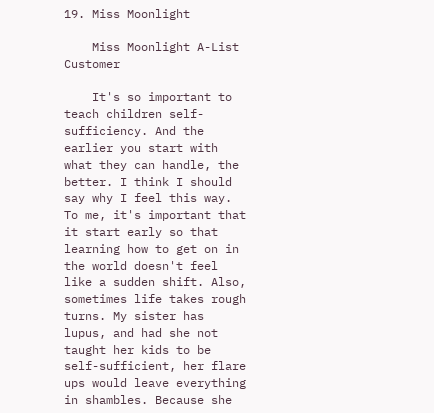19. Miss Moonlight

    Miss Moonlight A-List Customer

    It's so important to teach children self-sufficiency. And the earlier you start with what they can handle, the better. I think I should say why I feel this way. To me, it's important that it start early so that learning how to get on in the world doesn't feel like a sudden shift. Also, sometimes life takes rough turns. My sister has lupus, and had she not taught her kids to be self-sufficient, her flare ups would leave everything in shambles. Because she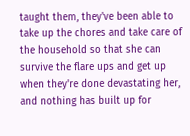taught them, they've been able to take up the chores and take care of the household so that she can survive the flare ups and get up when they're done devastating her, and nothing has built up for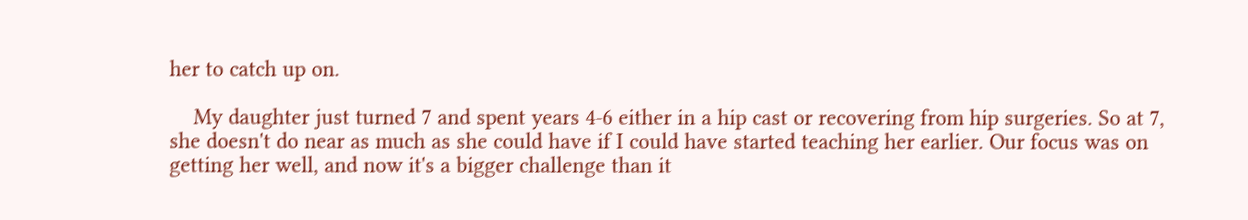her to catch up on.

    My daughter just turned 7 and spent years 4-6 either in a hip cast or recovering from hip surgeries. So at 7, she doesn't do near as much as she could have if I could have started teaching her earlier. Our focus was on getting her well, and now it's a bigger challenge than it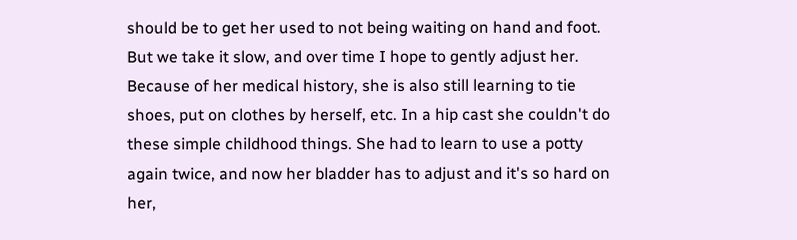should be to get her used to not being waiting on hand and foot. But we take it slow, and over time I hope to gently adjust her. Because of her medical history, she is also still learning to tie shoes, put on clothes by herself, etc. In a hip cast she couldn't do these simple childhood things. She had to learn to use a potty again twice, and now her bladder has to adjust and it's so hard on her,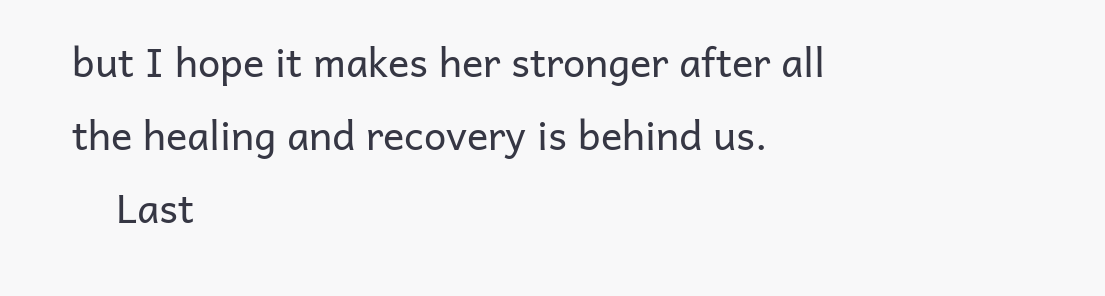but I hope it makes her stronger after all the healing and recovery is behind us.
    Last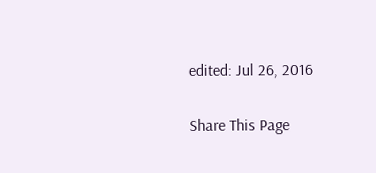edited: Jul 26, 2016

Share This Page